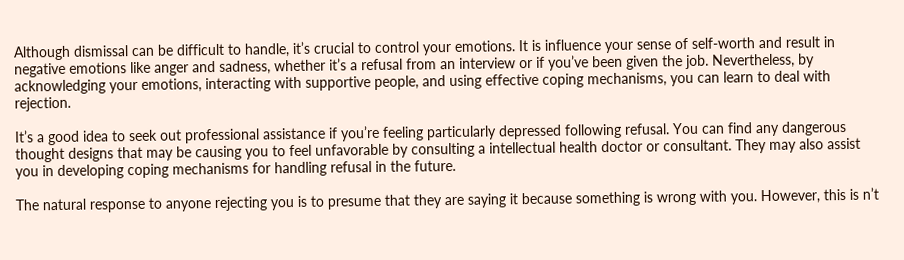Although dismissal can be difficult to handle, it’s crucial to control your emotions. It is influence your sense of self-worth and result in negative emotions like anger and sadness, whether it’s a refusal from an interview or if you’ve been given the job. Nevertheless, by acknowledging your emotions, interacting with supportive people, and using effective coping mechanisms, you can learn to deal with rejection.

It’s a good idea to seek out professional assistance if you’re feeling particularly depressed following refusal. You can find any dangerous thought designs that may be causing you to feel unfavorable by consulting a intellectual health doctor or consultant. They may also assist you in developing coping mechanisms for handling refusal in the future.

The natural response to anyone rejecting you is to presume that they are saying it because something is wrong with you. However, this is n’t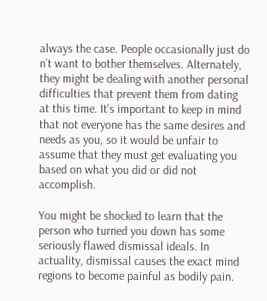always the case. People occasionally just do n’t want to bother themselves. Alternately, they might be dealing with another personal difficulties that prevent them from dating at this time. It’s important to keep in mind that not everyone has the same desires and needs as you, so it would be unfair to assume that they must get evaluating you based on what you did or did not accomplish.

You might be shocked to learn that the person who turned you down has some seriously flawed dismissal ideals. In actuality, dismissal causes the exact mind regions to become painful as bodily pain.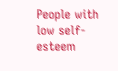People with low self-esteem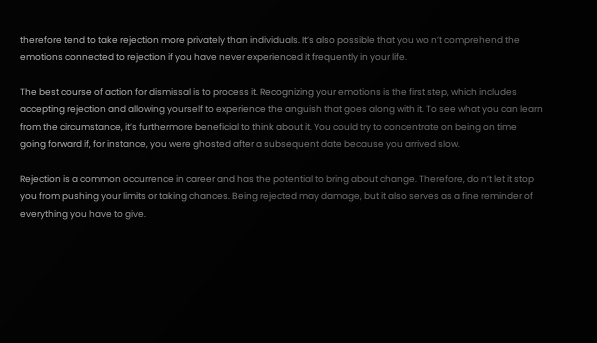therefore tend to take rejection more privately than individuals. It’s also possible that you wo n’t comprehend the emotions connected to rejection if you have never experienced it frequently in your life.

The best course of action for dismissal is to process it. Recognizing your emotions is the first step, which includes accepting rejection and allowing yourself to experience the anguish that goes along with it. To see what you can learn from the circumstance, it’s furthermore beneficial to think about it. You could try to concentrate on being on time going forward if, for instance, you were ghosted after a subsequent date because you arrived slow.

Rejection is a common occurrence in career and has the potential to bring about change. Therefore, do n’t let it stop you from pushing your limits or taking chances. Being rejected may damage, but it also serves as a fine reminder of everything you have to give.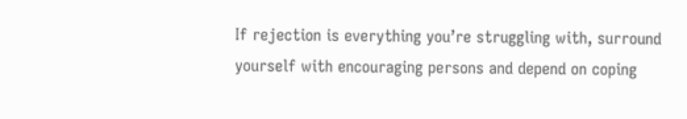If rejection is everything you’re struggling with, surround yourself with encouraging persons and depend on coping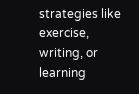strategies like exercise, writing, or learning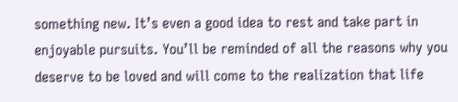something new. It’s even a good idea to rest and take part in enjoyable pursuits. You’ll be reminded of all the reasons why you deserve to be loved and will come to the realization that life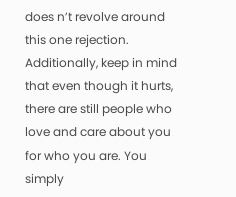does n’t revolve around this one rejection. Additionally, keep in mind that even though it hurts, there are still people who love and care about you for who you are. You simply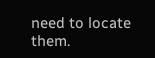need to locate them.